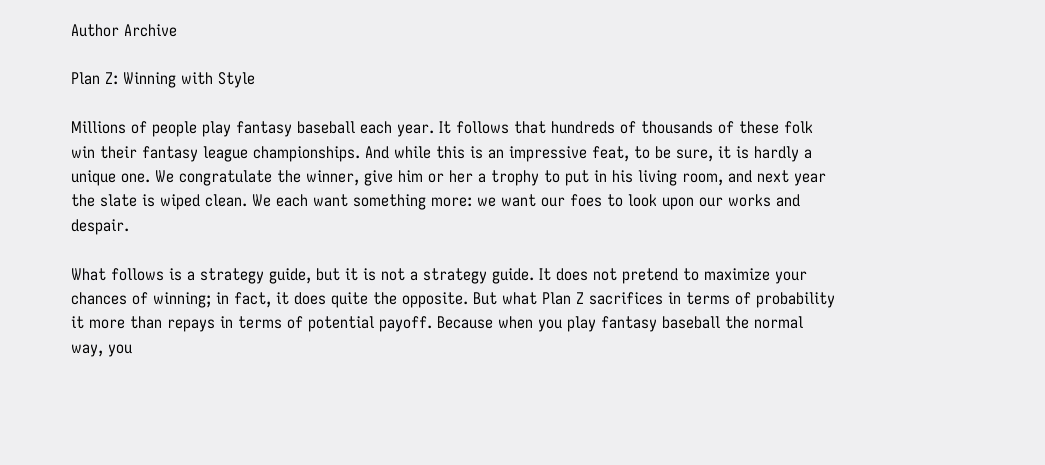Author Archive

Plan Z: Winning with Style

Millions of people play fantasy baseball each year. It follows that hundreds of thousands of these folk win their fantasy league championships. And while this is an impressive feat, to be sure, it is hardly a unique one. We congratulate the winner, give him or her a trophy to put in his living room, and next year the slate is wiped clean. We each want something more: we want our foes to look upon our works and despair.

What follows is a strategy guide, but it is not a strategy guide. It does not pretend to maximize your chances of winning; in fact, it does quite the opposite. But what Plan Z sacrifices in terms of probability it more than repays in terms of potential payoff. Because when you play fantasy baseball the normal way, you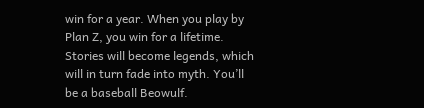win for a year. When you play by Plan Z, you win for a lifetime. Stories will become legends, which will in turn fade into myth. You’ll be a baseball Beowulf.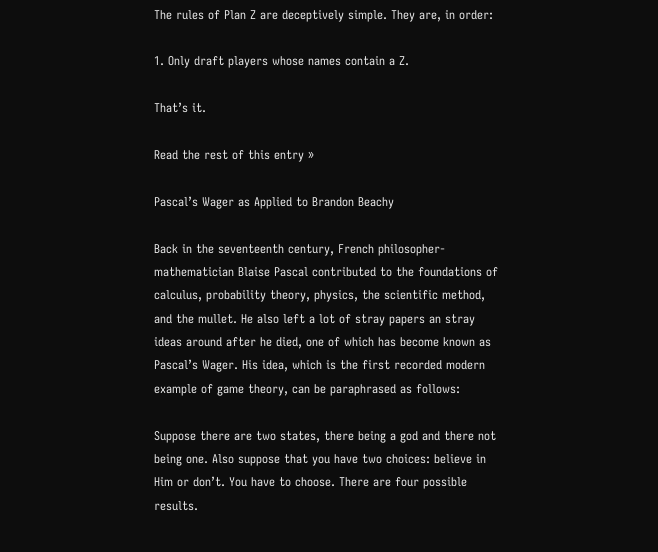The rules of Plan Z are deceptively simple. They are, in order:

1. Only draft players whose names contain a Z.

That’s it.

Read the rest of this entry »

Pascal’s Wager as Applied to Brandon Beachy

Back in the seventeenth century, French philosopher-mathematician Blaise Pascal contributed to the foundations of calculus, probability theory, physics, the scientific method, and the mullet. He also left a lot of stray papers an stray ideas around after he died, one of which has become known as Pascal’s Wager. His idea, which is the first recorded modern example of game theory, can be paraphrased as follows:

Suppose there are two states, there being a god and there not being one. Also suppose that you have two choices: believe in Him or don’t. You have to choose. There are four possible results.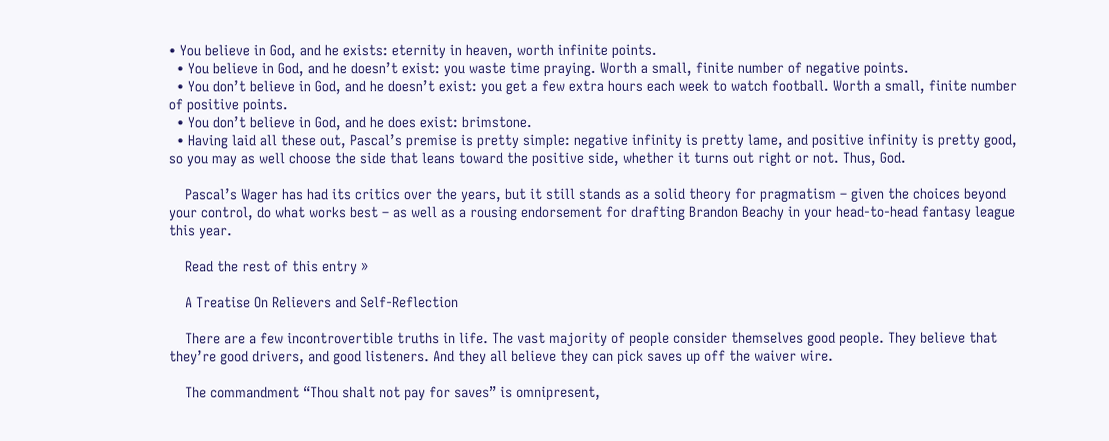• You believe in God, and he exists: eternity in heaven, worth infinite points.
  • You believe in God, and he doesn’t exist: you waste time praying. Worth a small, finite number of negative points.
  • You don’t believe in God, and he doesn’t exist: you get a few extra hours each week to watch football. Worth a small, finite number of positive points.
  • You don’t believe in God, and he does exist: brimstone.
  • Having laid all these out, Pascal’s premise is pretty simple: negative infinity is pretty lame, and positive infinity is pretty good, so you may as well choose the side that leans toward the positive side, whether it turns out right or not. Thus, God.

    Pascal’s Wager has had its critics over the years, but it still stands as a solid theory for pragmatism – given the choices beyond your control, do what works best – as well as a rousing endorsement for drafting Brandon Beachy in your head-to-head fantasy league this year.

    Read the rest of this entry »

    A Treatise On Relievers and Self-Reflection

    There are a few incontrovertible truths in life. The vast majority of people consider themselves good people. They believe that they’re good drivers, and good listeners. And they all believe they can pick saves up off the waiver wire.

    The commandment “Thou shalt not pay for saves” is omnipresent,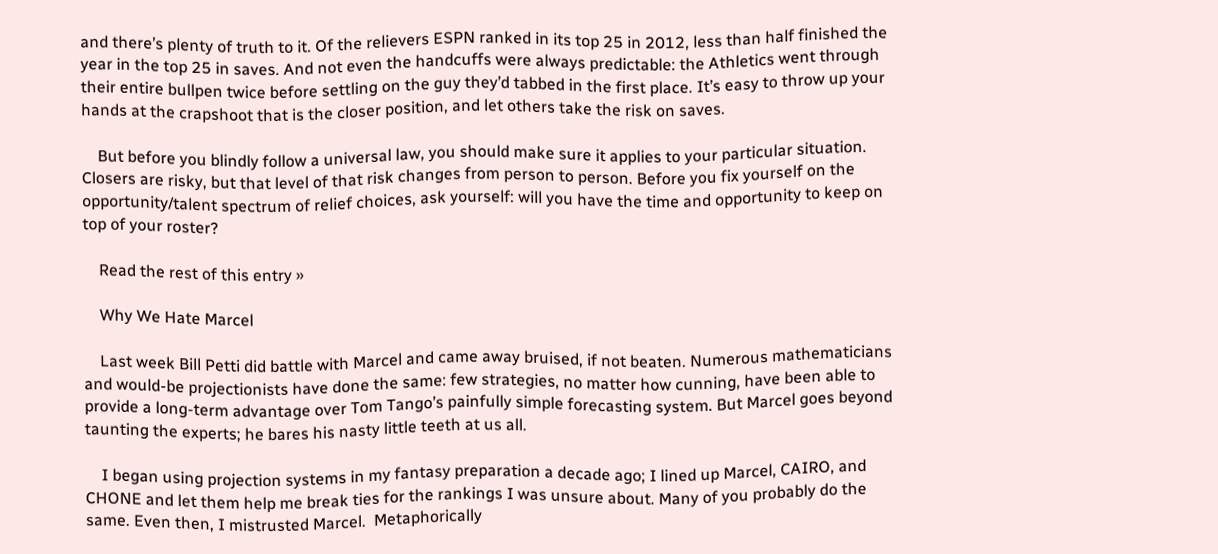and there’s plenty of truth to it. Of the relievers ESPN ranked in its top 25 in 2012, less than half finished the year in the top 25 in saves. And not even the handcuffs were always predictable: the Athletics went through their entire bullpen twice before settling on the guy they’d tabbed in the first place. It’s easy to throw up your hands at the crapshoot that is the closer position, and let others take the risk on saves.

    But before you blindly follow a universal law, you should make sure it applies to your particular situation. Closers are risky, but that level of that risk changes from person to person. Before you fix yourself on the opportunity/talent spectrum of relief choices, ask yourself: will you have the time and opportunity to keep on top of your roster?

    Read the rest of this entry »

    Why We Hate Marcel

    Last week Bill Petti did battle with Marcel and came away bruised, if not beaten. Numerous mathematicians and would-be projectionists have done the same: few strategies, no matter how cunning, have been able to provide a long-term advantage over Tom Tango’s painfully simple forecasting system. But Marcel goes beyond taunting the experts; he bares his nasty little teeth at us all.

    I began using projection systems in my fantasy preparation a decade ago; I lined up Marcel, CAIRO, and CHONE and let them help me break ties for the rankings I was unsure about. Many of you probably do the same. Even then, I mistrusted Marcel.  Metaphorically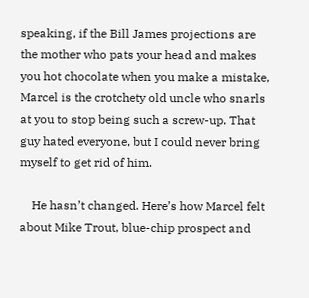speaking, if the Bill James projections are the mother who pats your head and makes you hot chocolate when you make a mistake, Marcel is the crotchety old uncle who snarls at you to stop being such a screw-up. That guy hated everyone, but I could never bring myself to get rid of him.

    He hasn’t changed. Here’s how Marcel felt about Mike Trout, blue-chip prospect and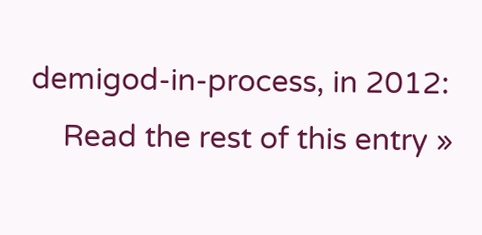demigod-in-process, in 2012:
    Read the rest of this entry »